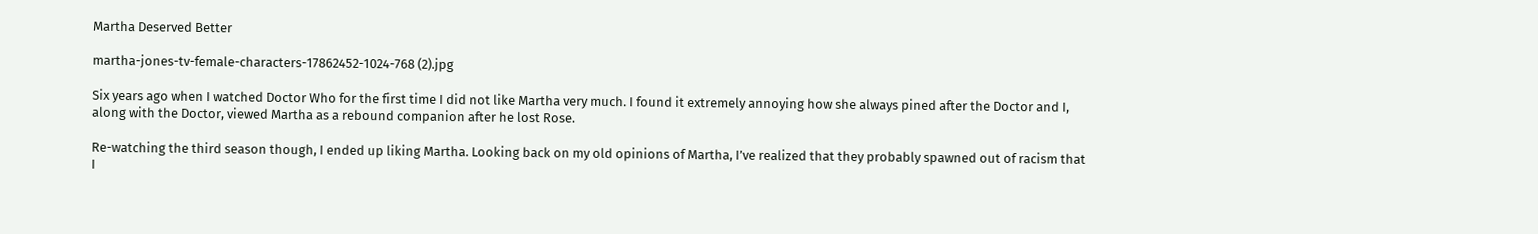Martha Deserved Better

martha-jones-tv-female-characters-17862452-1024-768 (2).jpg

Six years ago when I watched Doctor Who for the first time I did not like Martha very much. I found it extremely annoying how she always pined after the Doctor and I, along with the Doctor, viewed Martha as a rebound companion after he lost Rose.

Re-watching the third season though, I ended up liking Martha. Looking back on my old opinions of Martha, I’ve realized that they probably spawned out of racism that I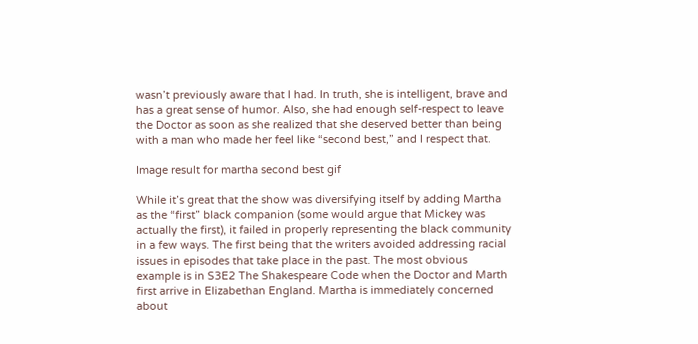wasn’t previously aware that I had. In truth, she is intelligent, brave and has a great sense of humor. Also, she had enough self-respect to leave the Doctor as soon as she realized that she deserved better than being with a man who made her feel like “second best,” and I respect that.

Image result for martha second best gif

While it’s great that the show was diversifying itself by adding Martha as the “first” black companion (some would argue that Mickey was actually the first), it failed in properly representing the black community in a few ways. The first being that the writers avoided addressing racial issues in episodes that take place in the past. The most obvious example is in S3E2 The Shakespeare Code when the Doctor and Marth first arrive in Elizabethan England. Martha is immediately concerned about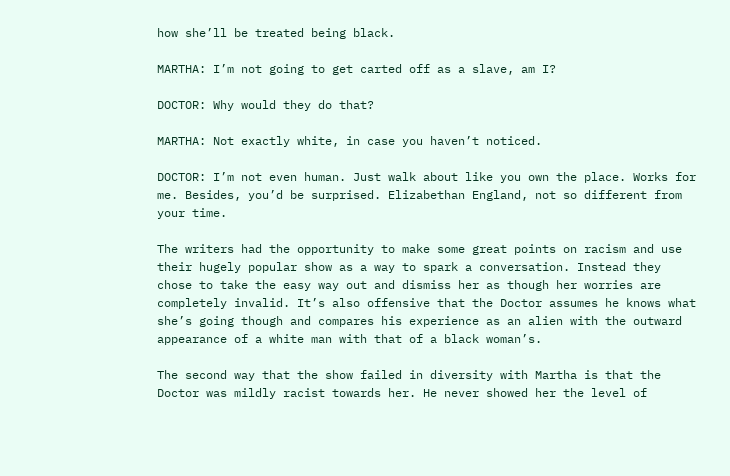how she’ll be treated being black.

MARTHA: I’m not going to get carted off as a slave, am I?

DOCTOR: Why would they do that?

MARTHA: Not exactly white, in case you haven’t noticed.

DOCTOR: I’m not even human. Just walk about like you own the place. Works for me. Besides, you’d be surprised. Elizabethan England, not so different from your time.

The writers had the opportunity to make some great points on racism and use their hugely popular show as a way to spark a conversation. Instead they chose to take the easy way out and dismiss her as though her worries are completely invalid. It’s also offensive that the Doctor assumes he knows what she’s going though and compares his experience as an alien with the outward appearance of a white man with that of a black woman’s.

The second way that the show failed in diversity with Martha is that the Doctor was mildly racist towards her. He never showed her the level of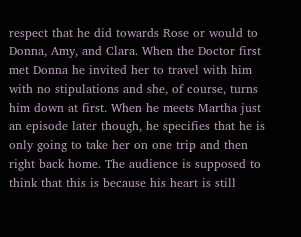respect that he did towards Rose or would to Donna, Amy, and Clara. When the Doctor first met Donna he invited her to travel with him with no stipulations and she, of course, turns him down at first. When he meets Martha just an episode later though, he specifies that he is only going to take her on one trip and then right back home. The audience is supposed to think that this is because his heart is still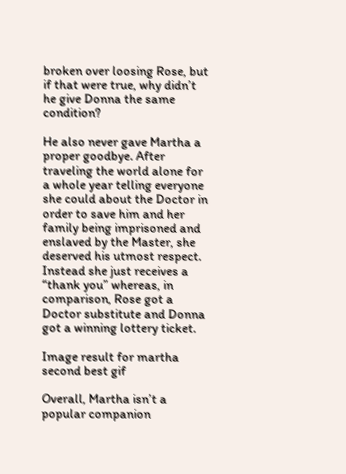broken over loosing Rose, but if that were true, why didn’t he give Donna the same condition?

He also never gave Martha a proper goodbye. After traveling the world alone for a whole year telling everyone she could about the Doctor in order to save him and her family being imprisoned and enslaved by the Master, she deserved his utmost respect. Instead she just receives a “thank you” whereas, in comparison, Rose got a Doctor substitute and Donna got a winning lottery ticket.

Image result for martha second best gif

Overall, Martha isn’t a popular companion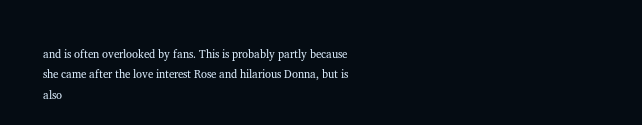and is often overlooked by fans. This is probably partly because she came after the love interest Rose and hilarious Donna, but is also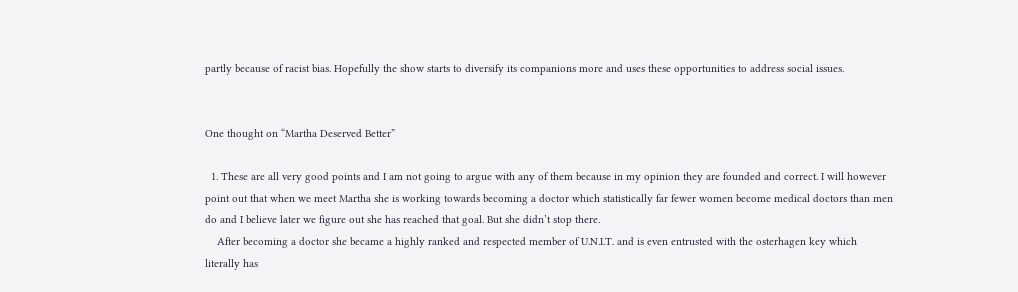partly because of racist bias. Hopefully the show starts to diversify its companions more and uses these opportunities to address social issues.


One thought on “Martha Deserved Better”

  1. These are all very good points and I am not going to argue with any of them because in my opinion they are founded and correct. I will however point out that when we meet Martha she is working towards becoming a doctor which statistically far fewer women become medical doctors than men do and I believe later we figure out she has reached that goal. But she didn’t stop there.
    After becoming a doctor she became a highly ranked and respected member of U.N.I.T. and is even entrusted with the osterhagen key which literally has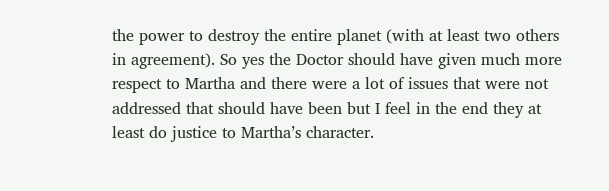the power to destroy the entire planet (with at least two others in agreement). So yes the Doctor should have given much more respect to Martha and there were a lot of issues that were not addressed that should have been but I feel in the end they at least do justice to Martha’s character.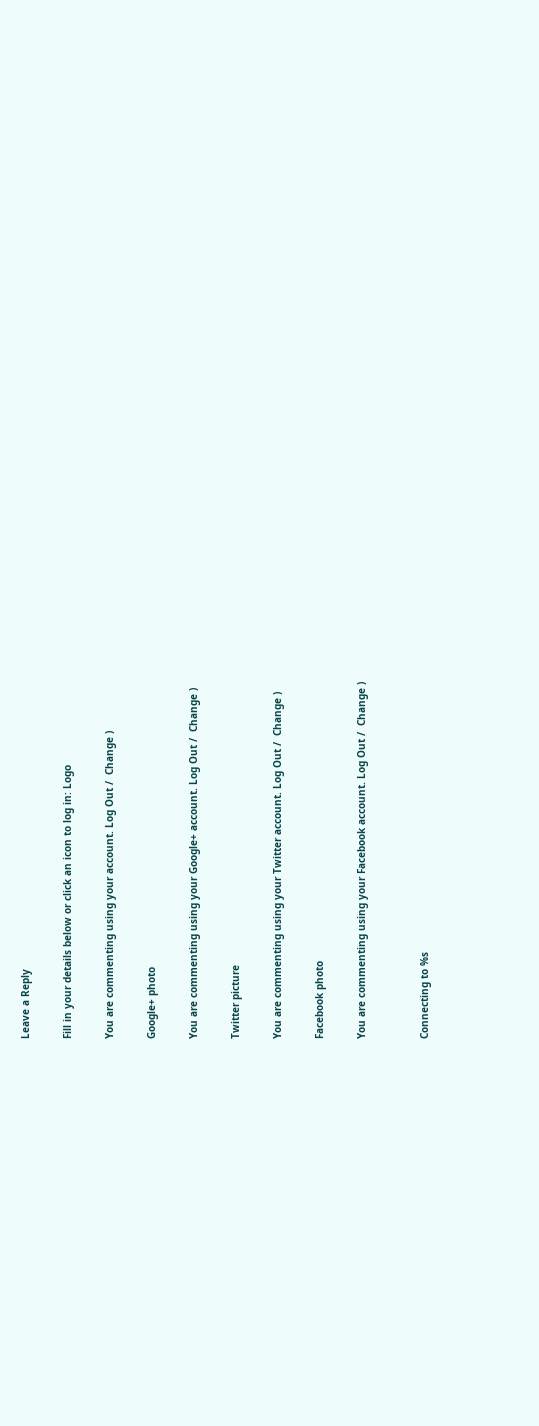Leave a Reply

Fill in your details below or click an icon to log in: Logo

You are commenting using your account. Log Out /  Change )

Google+ photo

You are commenting using your Google+ account. Log Out /  Change )

Twitter picture

You are commenting using your Twitter account. Log Out /  Change )

Facebook photo

You are commenting using your Facebook account. Log Out /  Change )


Connecting to %s